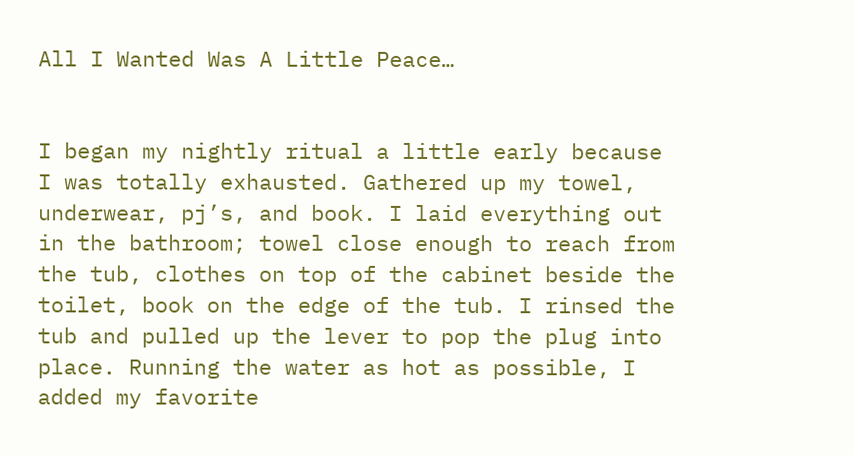All I Wanted Was A Little Peace…


I began my nightly ritual a little early because I was totally exhausted. Gathered up my towel, underwear, pj’s, and book. I laid everything out in the bathroom; towel close enough to reach from the tub, clothes on top of the cabinet beside the toilet, book on the edge of the tub. I rinsed the tub and pulled up the lever to pop the plug into place. Running the water as hot as possible, I added my favorite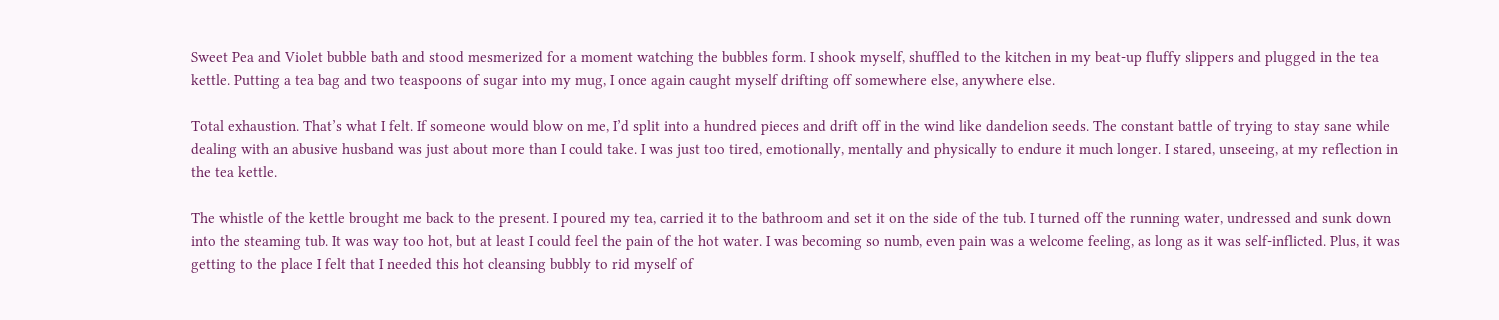Sweet Pea and Violet bubble bath and stood mesmerized for a moment watching the bubbles form. I shook myself, shuffled to the kitchen in my beat-up fluffy slippers and plugged in the tea kettle. Putting a tea bag and two teaspoons of sugar into my mug, I once again caught myself drifting off somewhere else, anywhere else.

Total exhaustion. That’s what I felt. If someone would blow on me, I’d split into a hundred pieces and drift off in the wind like dandelion seeds. The constant battle of trying to stay sane while dealing with an abusive husband was just about more than I could take. I was just too tired, emotionally, mentally and physically to endure it much longer. I stared, unseeing, at my reflection in the tea kettle.

The whistle of the kettle brought me back to the present. I poured my tea, carried it to the bathroom and set it on the side of the tub. I turned off the running water, undressed and sunk down into the steaming tub. It was way too hot, but at least I could feel the pain of the hot water. I was becoming so numb, even pain was a welcome feeling, as long as it was self-inflicted. Plus, it was getting to the place I felt that I needed this hot cleansing bubbly to rid myself of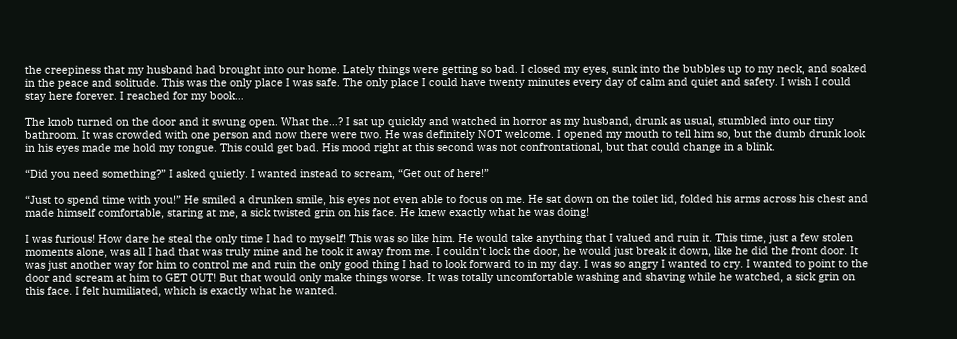the creepiness that my husband had brought into our home. Lately things were getting so bad. I closed my eyes, sunk into the bubbles up to my neck, and soaked in the peace and solitude. This was the only place I was safe. The only place I could have twenty minutes every day of calm and quiet and safety. I wish I could stay here forever. I reached for my book…

The knob turned on the door and it swung open. What the…? I sat up quickly and watched in horror as my husband, drunk as usual, stumbled into our tiny bathroom. It was crowded with one person and now there were two. He was definitely NOT welcome. I opened my mouth to tell him so, but the dumb drunk look in his eyes made me hold my tongue. This could get bad. His mood right at this second was not confrontational, but that could change in a blink.

“Did you need something?” I asked quietly. I wanted instead to scream, “Get out of here!”

“Just to spend time with you!” He smiled a drunken smile, his eyes not even able to focus on me. He sat down on the toilet lid, folded his arms across his chest and made himself comfortable, staring at me, a sick twisted grin on his face. He knew exactly what he was doing!

I was furious! How dare he steal the only time I had to myself! This was so like him. He would take anything that I valued and ruin it. This time, just a few stolen moments alone, was all I had that was truly mine and he took it away from me. I couldn’t lock the door, he would just break it down, like he did the front door. It was just another way for him to control me and ruin the only good thing I had to look forward to in my day. I was so angry I wanted to cry. I wanted to point to the door and scream at him to GET OUT! But that would only make things worse. It was totally uncomfortable washing and shaving while he watched, a sick grin on this face. I felt humiliated, which is exactly what he wanted.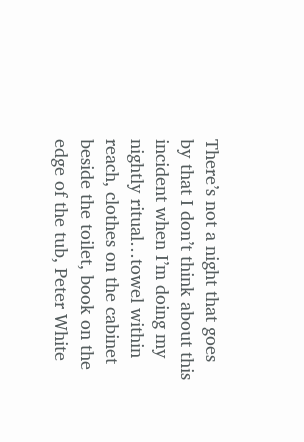There’s not a night that goes by that I don’t think about this incident when I’m doing my nightly ritual…towel within reach, clothes on the cabinet beside the toilet, book on the edge of the tub, Peter White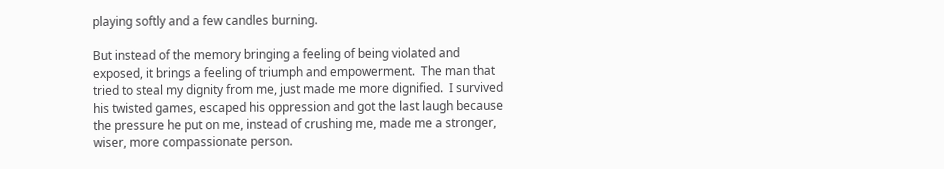playing softly and a few candles burning.

But instead of the memory bringing a feeling of being violated and exposed, it brings a feeling of triumph and empowerment.  The man that tried to steal my dignity from me, just made me more dignified.  I survived his twisted games, escaped his oppression and got the last laugh because the pressure he put on me, instead of crushing me, made me a stronger, wiser, more compassionate person.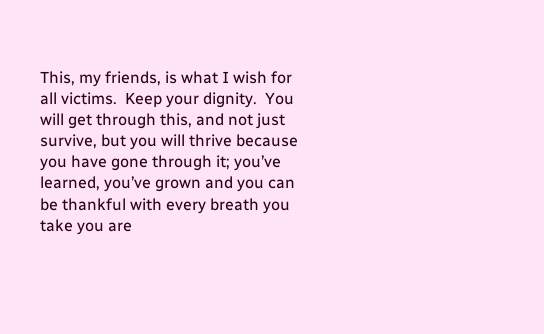This, my friends, is what I wish for all victims.  Keep your dignity.  You will get through this, and not just survive, but you will thrive because you have gone through it; you’ve learned, you’ve grown and you can be thankful with every breath you take you are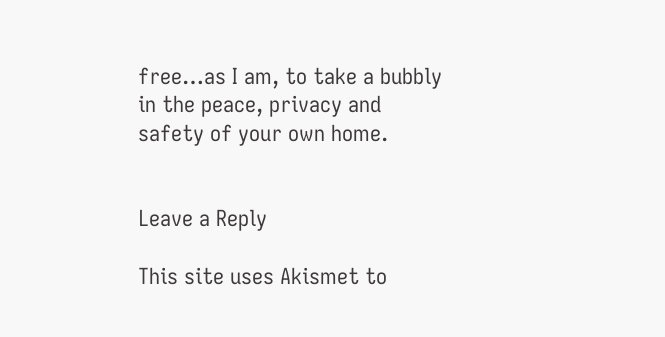free…as I am, to take a bubbly in the peace, privacy and safety of your own home.


Leave a Reply

This site uses Akismet to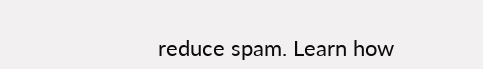reduce spam. Learn how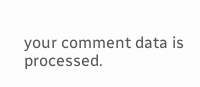your comment data is processed.